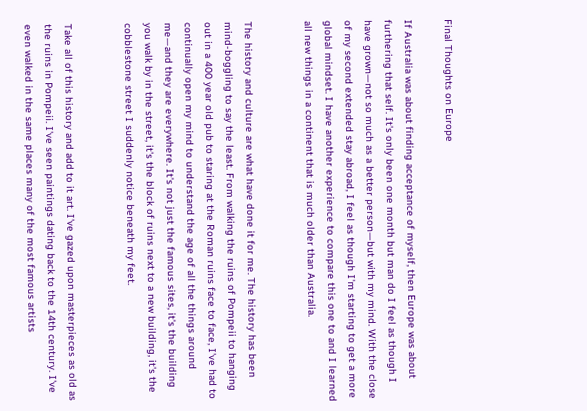Final Thoughts on Europe

If Australia was about finding acceptance of myself, then Europe was about furthering that self. It's only been one month but man do I feel as though I have grown—not so much as a better person—but with my mind. With the close of my second extended stay abroad, I feel as though I'm starting to get a more global mindset. I have another experience to compare this one to and I learned all new things in a continent that is much older than Australia.


The history and culture are what have done it for me. The history has been mind-boggling to say the least. From walking the ruins of Pompeii to hanging out in a 400 year old pub to staring at the Roman ruins face to face, I've had to continually open my mind to understand the age of all the things around me—and they are everywhere. It's not just the famous sites, it's the building you walk by in the street, it's the block of ruins next to a new building, it's the cobblestone street I suddenly notice beneath my feet.


Take all of this history and add to it art. I've gazed upon masterpieces as old as the ruins in Pompeii. I've seen paintings dating back to the 14th century. I've even walked in the same places many of the most famous artists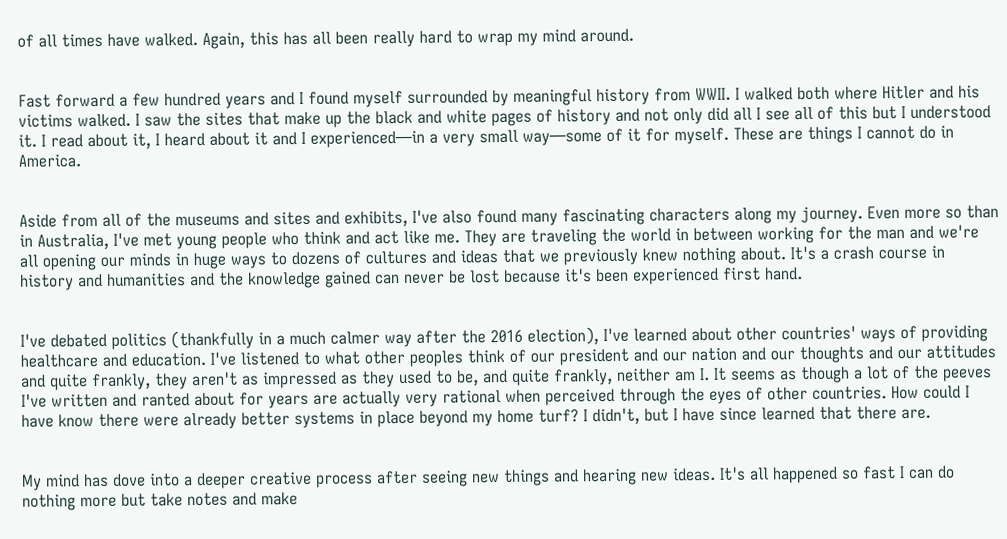of all times have walked. Again, this has all been really hard to wrap my mind around.


Fast forward a few hundred years and I found myself surrounded by meaningful history from WWII. I walked both where Hitler and his victims walked. I saw the sites that make up the black and white pages of history and not only did all I see all of this but I understood it. I read about it, I heard about it and I experienced—in a very small way—some of it for myself. These are things I cannot do in America.


Aside from all of the museums and sites and exhibits, I've also found many fascinating characters along my journey. Even more so than in Australia, I've met young people who think and act like me. They are traveling the world in between working for the man and we're all opening our minds in huge ways to dozens of cultures and ideas that we previously knew nothing about. It's a crash course in history and humanities and the knowledge gained can never be lost because it's been experienced first hand.


I've debated politics (thankfully in a much calmer way after the 2016 election), I've learned about other countries' ways of providing healthcare and education. I've listened to what other peoples think of our president and our nation and our thoughts and our attitudes and quite frankly, they aren't as impressed as they used to be, and quite frankly, neither am I. It seems as though a lot of the peeves I've written and ranted about for years are actually very rational when perceived through the eyes of other countries. How could I have know there were already better systems in place beyond my home turf? I didn't, but I have since learned that there are.


My mind has dove into a deeper creative process after seeing new things and hearing new ideas. It's all happened so fast I can do nothing more but take notes and make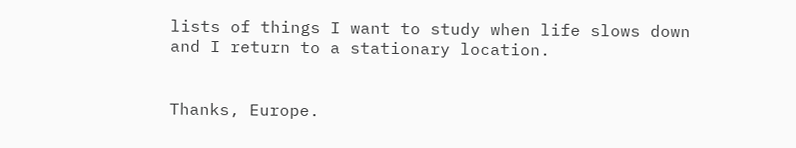lists of things I want to study when life slows down and I return to a stationary location.


Thanks, Europe.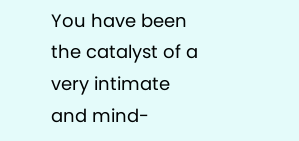You have been the catalyst of a very intimate and mind-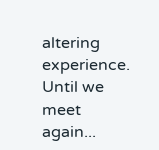altering experience. Until we meet again...